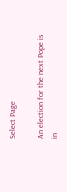Select Page

An election for the next Pope is in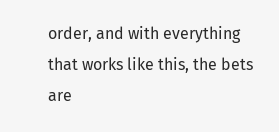order, and with everything that works like this, the bets are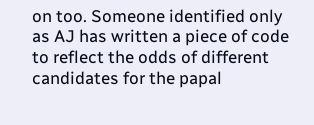on too. Someone identified only as AJ has written a piece of code to reflect the odds of different candidates for the papal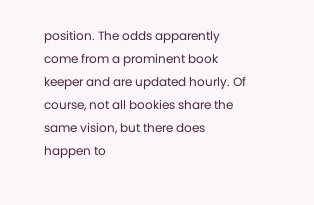position. The odds apparently come from a prominent book keeper and are updated hourly. Of course, not all bookies share the same vision, but there does happen to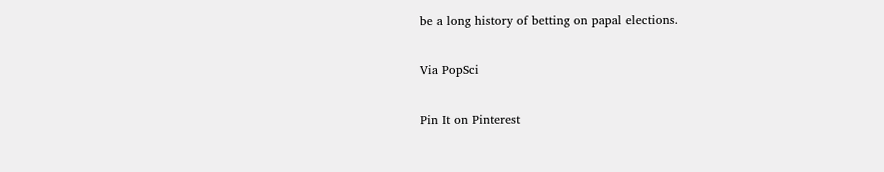be a long history of betting on papal elections.

Via PopSci

Pin It on Pinterest